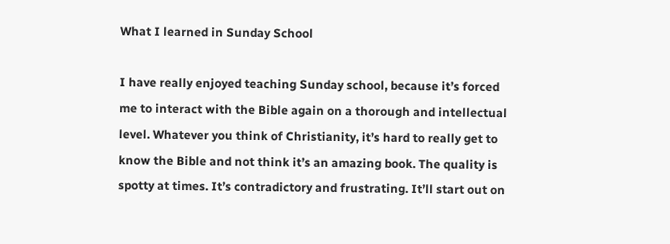What I learned in Sunday School

I have really enjoyed teaching Sunday school, because it’s forced me to interact with the Bible again on a thorough and intellectual level. Whatever you think of Christianity, it’s hard to really get to know the Bible and not think it’s an amazing book. The quality is spotty at times. It’s contradictory and frustrating. It’ll start out on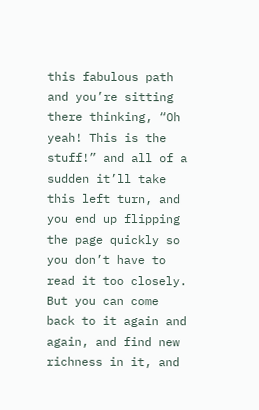this fabulous path and you’re sitting there thinking, “Oh yeah! This is the stuff!” and all of a sudden it’ll take this left turn, and you end up flipping the page quickly so you don’t have to read it too closely. But you can come back to it again and again, and find new richness in it, and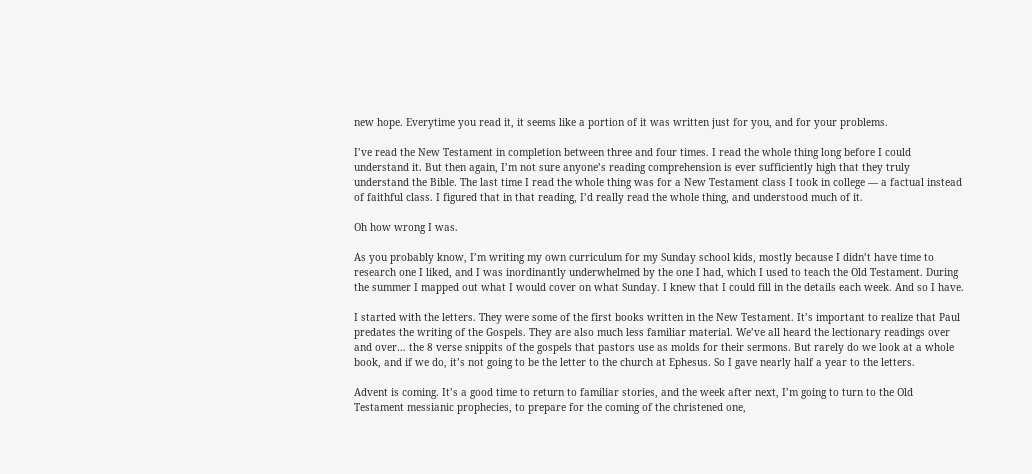new hope. Everytime you read it, it seems like a portion of it was written just for you, and for your problems.

I’ve read the New Testament in completion between three and four times. I read the whole thing long before I could understand it. But then again, I’m not sure anyone’s reading comprehension is ever sufficiently high that they truly understand the Bible. The last time I read the whole thing was for a New Testament class I took in college — a factual instead of faithful class. I figured that in that reading, I’d really read the whole thing, and understood much of it.

Oh how wrong I was.

As you probably know, I’m writing my own curriculum for my Sunday school kids, mostly because I didn’t have time to research one I liked, and I was inordinantly underwhelmed by the one I had, which I used to teach the Old Testament. During the summer I mapped out what I would cover on what Sunday. I knew that I could fill in the details each week. And so I have.

I started with the letters. They were some of the first books written in the New Testament. It’s important to realize that Paul predates the writing of the Gospels. They are also much less familiar material. We’ve all heard the lectionary readings over and over… the 8 verse snippits of the gospels that pastors use as molds for their sermons. But rarely do we look at a whole book, and if we do, it’s not going to be the letter to the church at Ephesus. So I gave nearly half a year to the letters.

Advent is coming. It’s a good time to return to familiar stories, and the week after next, I’m going to turn to the Old Testament messianic prophecies, to prepare for the coming of the christened one,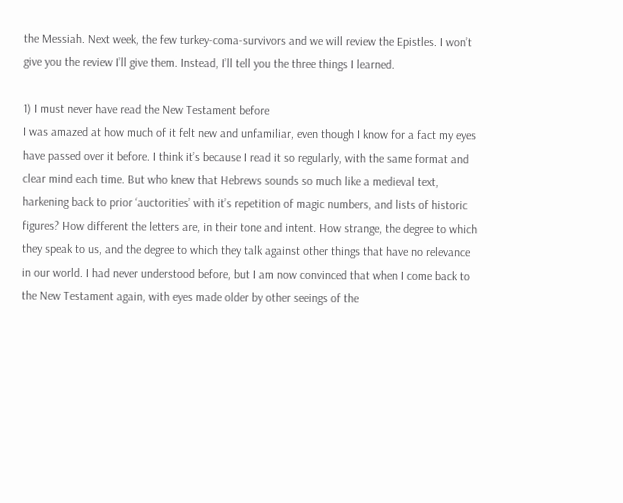the Messiah. Next week, the few turkey-coma-survivors and we will review the Epistles. I won’t give you the review I’ll give them. Instead, I’ll tell you the three things I learned.

1) I must never have read the New Testament before
I was amazed at how much of it felt new and unfamiliar, even though I know for a fact my eyes have passed over it before. I think it’s because I read it so regularly, with the same format and clear mind each time. But who knew that Hebrews sounds so much like a medieval text, harkening back to prior ‘auctorities’ with it’s repetition of magic numbers, and lists of historic figures? How different the letters are, in their tone and intent. How strange, the degree to which they speak to us, and the degree to which they talk against other things that have no relevance in our world. I had never understood before, but I am now convinced that when I come back to the New Testament again, with eyes made older by other seeings of the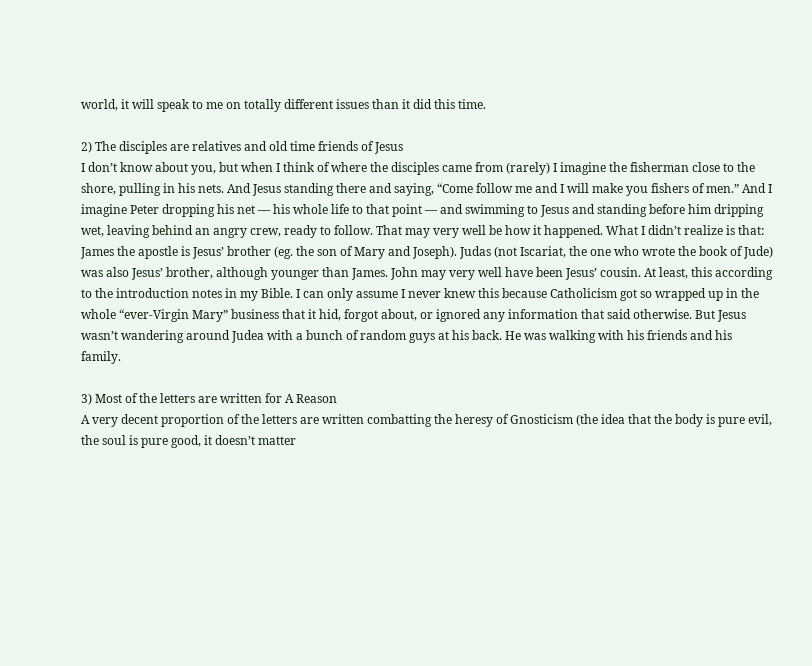world, it will speak to me on totally different issues than it did this time.

2) The disciples are relatives and old time friends of Jesus
I don’t know about you, but when I think of where the disciples came from (rarely) I imagine the fisherman close to the shore, pulling in his nets. And Jesus standing there and saying, “Come follow me and I will make you fishers of men.” And I imagine Peter dropping his net — his whole life to that point — and swimming to Jesus and standing before him dripping wet, leaving behind an angry crew, ready to follow. That may very well be how it happened. What I didn’t realize is that: James the apostle is Jesus’ brother (eg. the son of Mary and Joseph). Judas (not Iscariat, the one who wrote the book of Jude) was also Jesus’ brother, although younger than James. John may very well have been Jesus’ cousin. At least, this according to the introduction notes in my Bible. I can only assume I never knew this because Catholicism got so wrapped up in the whole “ever-Virgin Mary” business that it hid, forgot about, or ignored any information that said otherwise. But Jesus wasn’t wandering around Judea with a bunch of random guys at his back. He was walking with his friends and his family.

3) Most of the letters are written for A Reason
A very decent proportion of the letters are written combatting the heresy of Gnosticism (the idea that the body is pure evil, the soul is pure good, it doesn’t matter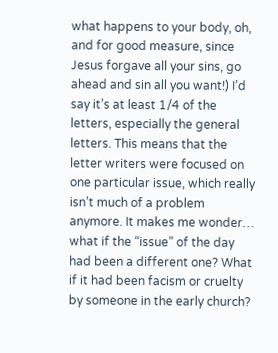what happens to your body, oh, and for good measure, since Jesus forgave all your sins, go ahead and sin all you want!) I’d say it’s at least 1/4 of the letters, especially the general letters. This means that the letter writers were focused on one particular issue, which really isn’t much of a problem anymore. It makes me wonder… what if the “issue” of the day had been a different one? What if it had been facism or cruelty by someone in the early church?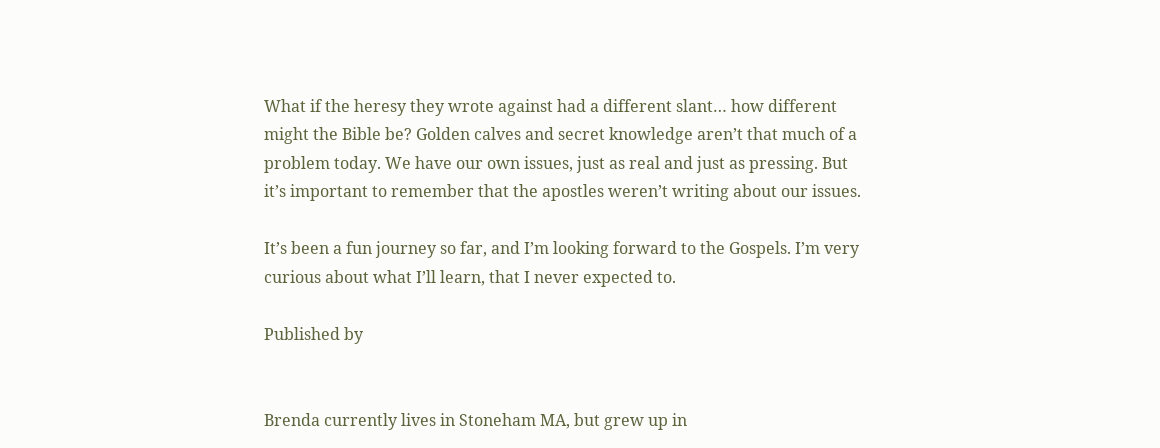What if the heresy they wrote against had a different slant… how different might the Bible be? Golden calves and secret knowledge aren’t that much of a problem today. We have our own issues, just as real and just as pressing. But it’s important to remember that the apostles weren’t writing about our issues.

It’s been a fun journey so far, and I’m looking forward to the Gospels. I’m very curious about what I’ll learn, that I never expected to.

Published by


Brenda currently lives in Stoneham MA, but grew up in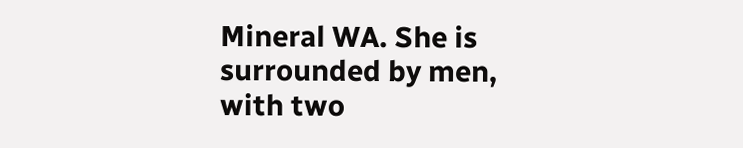Mineral WA. She is surrounded by men, with two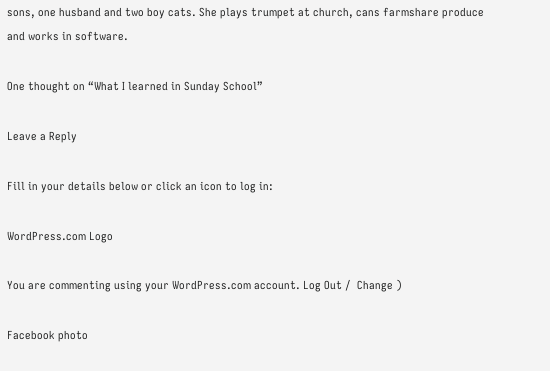sons, one husband and two boy cats. She plays trumpet at church, cans farmshare produce and works in software.

One thought on “What I learned in Sunday School”

Leave a Reply

Fill in your details below or click an icon to log in:

WordPress.com Logo

You are commenting using your WordPress.com account. Log Out /  Change )

Facebook photo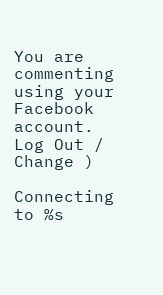You are commenting using your Facebook account. Log Out /  Change )

Connecting to %s